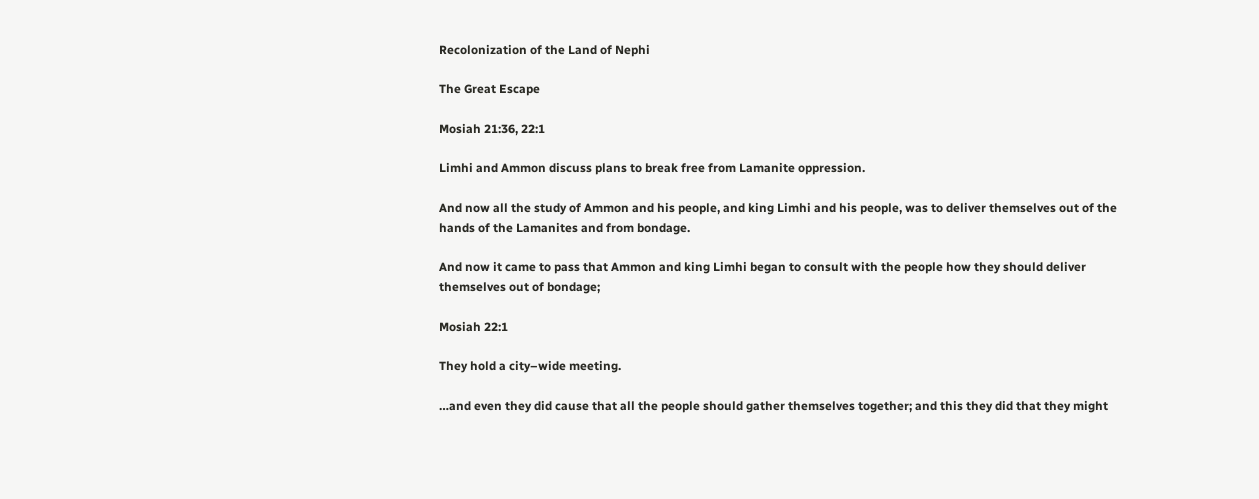Recolonization of the Land of Nephi

The Great Escape

Mosiah 21:36, 22:1

Limhi and Ammon discuss plans to break free from Lamanite oppression.

And now all the study of Ammon and his people, and king Limhi and his people, was to deliver themselves out of the hands of the Lamanites and from bondage.

And now it came to pass that Ammon and king Limhi began to consult with the people how they should deliver themselves out of bondage;

Mosiah 22:1

They hold a city–wide meeting.

…and even they did cause that all the people should gather themselves together; and this they did that they might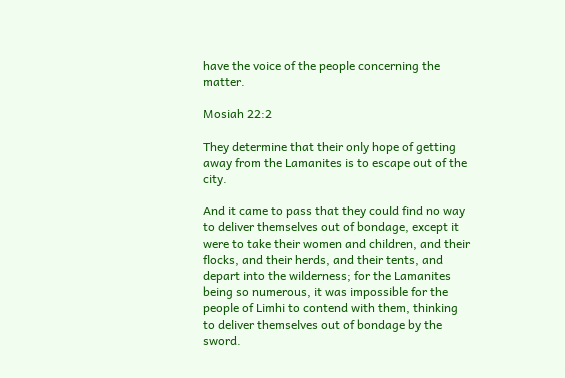have the voice of the people concerning the matter.

Mosiah 22:2

They determine that their only hope of getting away from the Lamanites is to escape out of the city.

And it came to pass that they could find no way to deliver themselves out of bondage, except it were to take their women and children, and their flocks, and their herds, and their tents, and depart into the wilderness; for the Lamanites being so numerous, it was impossible for the people of Limhi to contend with them, thinking to deliver themselves out of bondage by the sword.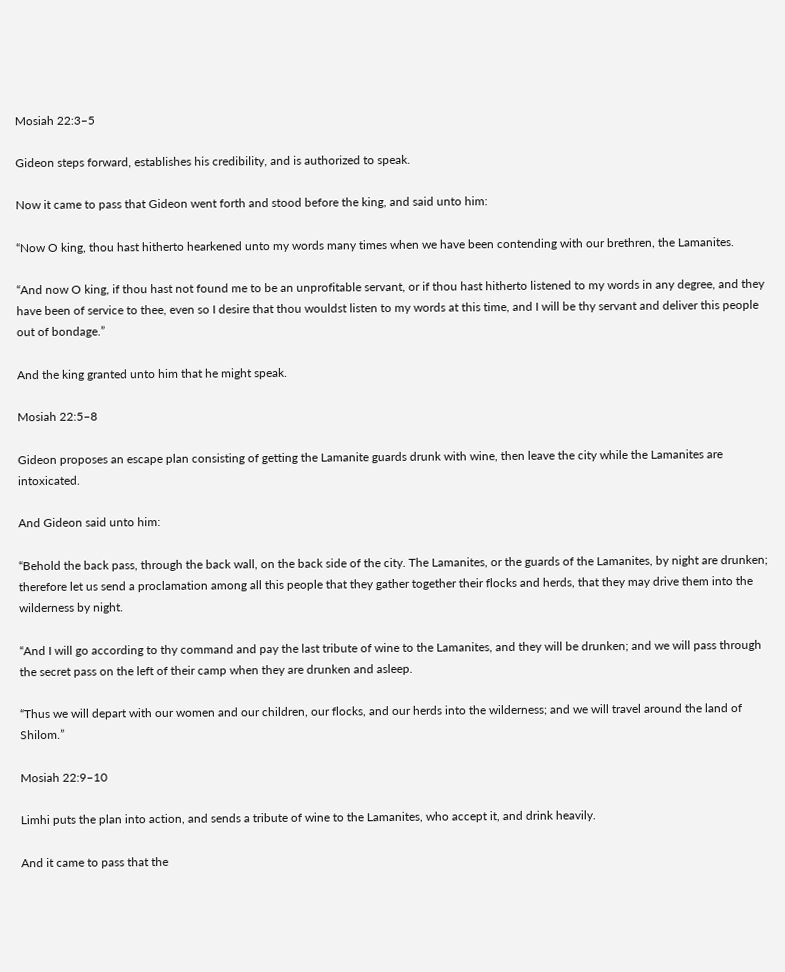Mosiah 22:3–5

Gideon steps forward, establishes his credibility, and is authorized to speak.

Now it came to pass that Gideon went forth and stood before the king, and said unto him:

“Now O king, thou hast hitherto hearkened unto my words many times when we have been contending with our brethren, the Lamanites.

“And now O king, if thou hast not found me to be an unprofitable servant, or if thou hast hitherto listened to my words in any degree, and they have been of service to thee, even so I desire that thou wouldst listen to my words at this time, and I will be thy servant and deliver this people out of bondage.”

And the king granted unto him that he might speak.

Mosiah 22:5–8

Gideon proposes an escape plan consisting of getting the Lamanite guards drunk with wine, then leave the city while the Lamanites are intoxicated.

And Gideon said unto him:

“Behold the back pass, through the back wall, on the back side of the city. The Lamanites, or the guards of the Lamanites, by night are drunken; therefore let us send a proclamation among all this people that they gather together their flocks and herds, that they may drive them into the wilderness by night.

“And I will go according to thy command and pay the last tribute of wine to the Lamanites, and they will be drunken; and we will pass through the secret pass on the left of their camp when they are drunken and asleep.

“Thus we will depart with our women and our children, our flocks, and our herds into the wilderness; and we will travel around the land of Shilom.”

Mosiah 22:9–10

Limhi puts the plan into action, and sends a tribute of wine to the Lamanites, who accept it, and drink heavily.

And it came to pass that the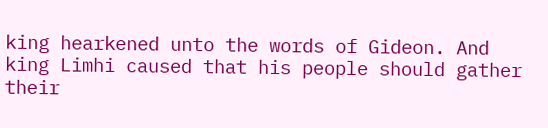king hearkened unto the words of Gideon. And king Limhi caused that his people should gather their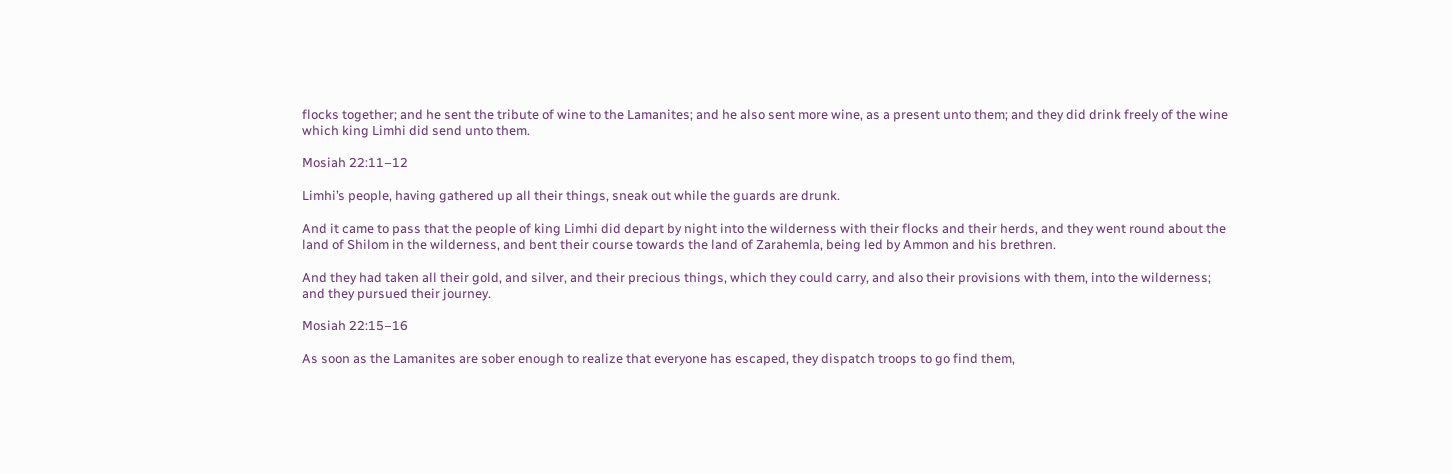flocks together; and he sent the tribute of wine to the Lamanites; and he also sent more wine, as a present unto them; and they did drink freely of the wine which king Limhi did send unto them.

Mosiah 22:11–12

Limhi’s people, having gathered up all their things, sneak out while the guards are drunk.

And it came to pass that the people of king Limhi did depart by night into the wilderness with their flocks and their herds, and they went round about the land of Shilom in the wilderness, and bent their course towards the land of Zarahemla, being led by Ammon and his brethren.

And they had taken all their gold, and silver, and their precious things, which they could carry, and also their provisions with them, into the wilderness; and they pursued their journey.

Mosiah 22:15–16

As soon as the Lamanites are sober enough to realize that everyone has escaped, they dispatch troops to go find them,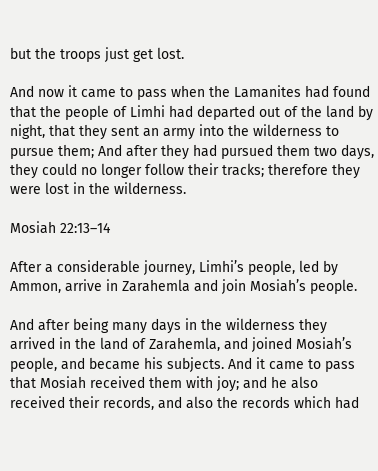but the troops just get lost.

And now it came to pass when the Lamanites had found that the people of Limhi had departed out of the land by night, that they sent an army into the wilderness to pursue them; And after they had pursued them two days, they could no longer follow their tracks; therefore they were lost in the wilderness.

Mosiah 22:13–14

After a considerable journey, Limhi’s people, led by Ammon, arrive in Zarahemla and join Mosiah’s people.

And after being many days in the wilderness they arrived in the land of Zarahemla, and joined Mosiah’s people, and became his subjects. And it came to pass that Mosiah received them with joy; and he also received their records, and also the records which had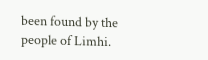been found by the people of Limhi.